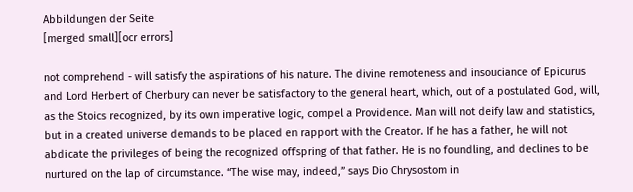Abbildungen der Seite
[merged small][ocr errors]

not comprehend - will satisfy the aspirations of his nature. The divine remoteness and insouciance of Epicurus and Lord Herbert of Cherbury can never be satisfactory to the general heart, which, out of a postulated God, will, as the Stoics recognized, by its own imperative logic, compel a Providence. Man will not deify law and statistics, but in a created universe demands to be placed en rapport with the Creator. If he has a father, he will not abdicate the privileges of being the recognized offspring of that father. He is no foundling, and declines to be nurtured on the lap of circumstance. “The wise may, indeed,” says Dio Chrysostom in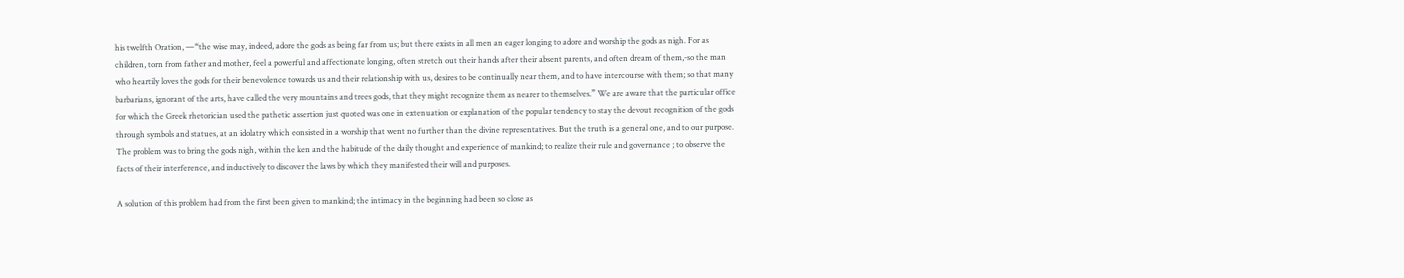his twelfth Oration, —“the wise may, indeed, adore the gods as being far from us; but there exists in all men an eager longing to adore and worship the gods as nigh. For as children, torn from father and mother, feel a powerful and affectionate longing, often stretch out their hands after their absent parents, and often dream of them,-so the man who heartily loves the gods for their benevolence towards us and their relationship with us, desires to be continually near them, and to have intercourse with them; so that many barbarians, ignorant of the arts, have called the very mountains and trees gods, that they might recognize them as nearer to themselves.” We are aware that the particular office for which the Greek rhetorician used the pathetic assertion just quoted was one in extenuation or explanation of the popular tendency to stay the devout recognition of the gods through symbols and statues, at an idolatry which eonsisted in a worship that went no further than the divine representatives. But the truth is a general one, and to our purpose. The problem was to bring the gods nigh, within the ken and the habitude of the daily thought and experience of mankind; to realize their rule and governance ; to observe the facts of their interference, and inductively to discover the laws by which they manifested their will and purposes.

A solution of this problem had from the first been given to mankind; the intimacy in the beginning had been so close as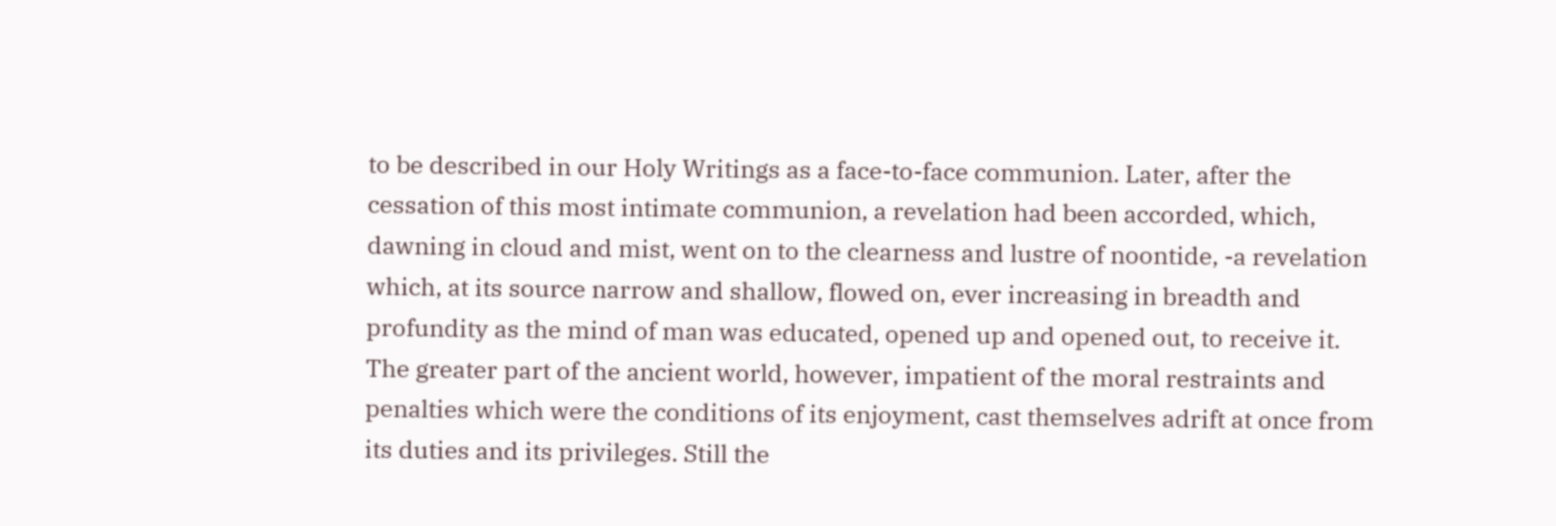to be described in our Holy Writings as a face-to-face communion. Later, after the cessation of this most intimate communion, a revelation had been accorded, which, dawning in cloud and mist, went on to the clearness and lustre of noontide, -a revelation which, at its source narrow and shallow, flowed on, ever increasing in breadth and profundity as the mind of man was educated, opened up and opened out, to receive it. The greater part of the ancient world, however, impatient of the moral restraints and penalties which were the conditions of its enjoyment, cast themselves adrift at once from its duties and its privileges. Still the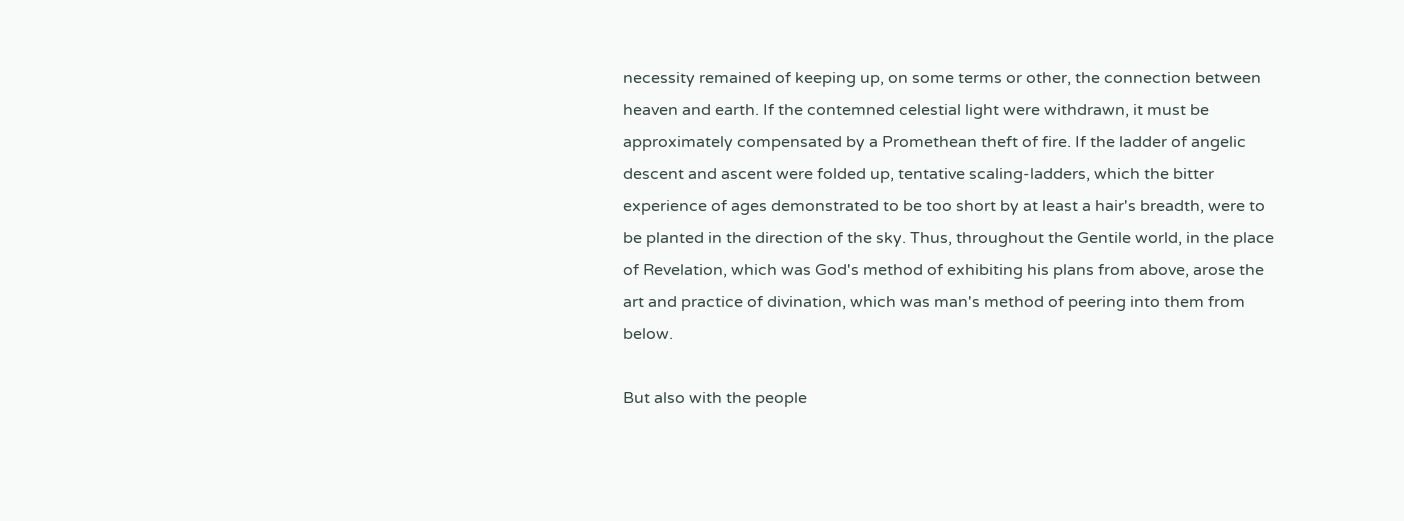necessity remained of keeping up, on some terms or other, the connection between heaven and earth. If the contemned celestial light were withdrawn, it must be approximately compensated by a Promethean theft of fire. If the ladder of angelic descent and ascent were folded up, tentative scaling-ladders, which the bitter experience of ages demonstrated to be too short by at least a hair's breadth, were to be planted in the direction of the sky. Thus, throughout the Gentile world, in the place of Revelation, which was God's method of exhibiting his plans from above, arose the art and practice of divination, which was man's method of peering into them from below.

But also with the people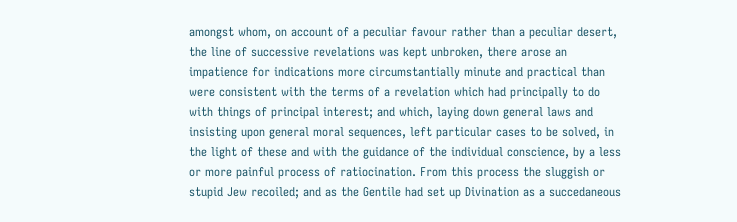amongst whom, on account of a peculiar favour rather than a peculiar desert, the line of successive revelations was kept unbroken, there arose an impatience for indications more circumstantially minute and practical than were consistent with the terms of a revelation which had principally to do with things of principal interest; and which, laying down general laws and insisting upon general moral sequences, left particular cases to be solved, in the light of these and with the guidance of the individual conscience, by a less or more painful process of ratiocination. From this process the sluggish or stupid Jew recoiled; and as the Gentile had set up Divination as a succedaneous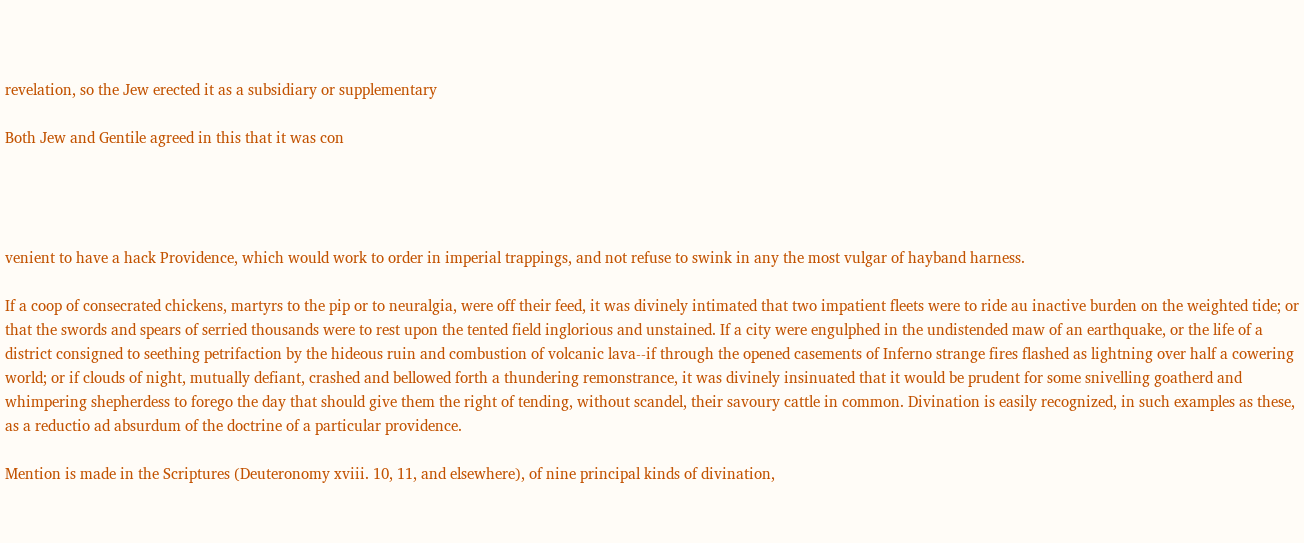revelation, so the Jew erected it as a subsidiary or supplementary

Both Jew and Gentile agreed in this that it was con




venient to have a hack Providence, which would work to order in imperial trappings, and not refuse to swink in any the most vulgar of hayband harness.

If a coop of consecrated chickens, martyrs to the pip or to neuralgia, were off their feed, it was divinely intimated that two impatient fleets were to ride au inactive burden on the weighted tide; or that the swords and spears of serried thousands were to rest upon the tented field inglorious and unstained. If a city were engulphed in the undistended maw of an earthquake, or the life of a district consigned to seething petrifaction by the hideous ruin and combustion of volcanic lava--if through the opened casements of Inferno strange fires flashed as lightning over half a cowering world; or if clouds of night, mutually defiant, crashed and bellowed forth a thundering remonstrance, it was divinely insinuated that it would be prudent for some snivelling goatherd and whimpering shepherdess to forego the day that should give them the right of tending, without scandel, their savoury cattle in common. Divination is easily recognized, in such examples as these, as a reductio ad absurdum of the doctrine of a particular providence.

Mention is made in the Scriptures (Deuteronomy xviii. 10, 11, and elsewhere), of nine principal kinds of divination,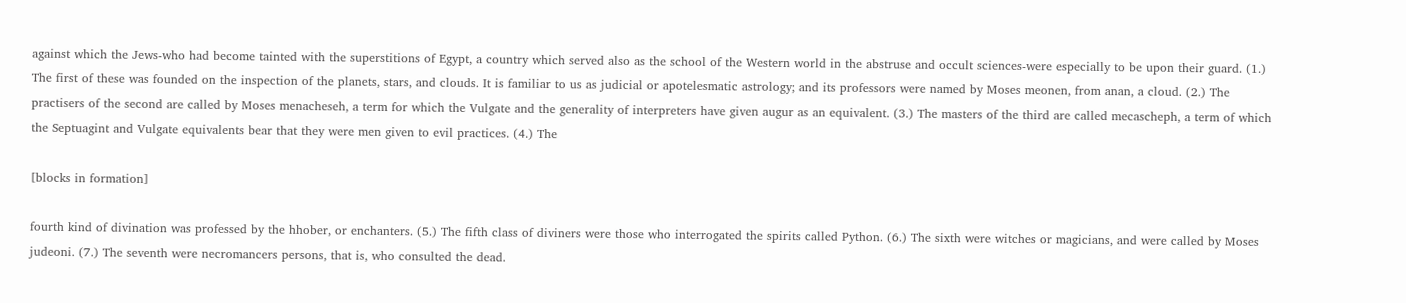against which the Jews-who had become tainted with the superstitions of Egypt, a country which served also as the school of the Western world in the abstruse and occult sciences-were especially to be upon their guard. (1.) The first of these was founded on the inspection of the planets, stars, and clouds. It is familiar to us as judicial or apotelesmatic astrology; and its professors were named by Moses meonen, from anan, a cloud. (2.) The practisers of the second are called by Moses menacheseh, a term for which the Vulgate and the generality of interpreters have given augur as an equivalent. (3.) The masters of the third are called mecascheph, a term of which the Septuagint and Vulgate equivalents bear that they were men given to evil practices. (4.) The

[blocks in formation]

fourth kind of divination was professed by the hhober, or enchanters. (5.) The fifth class of diviners were those who interrogated the spirits called Python. (6.) The sixth were witches or magicians, and were called by Moses judeoni. (7.) The seventh were necromancers persons, that is, who consulted the dead.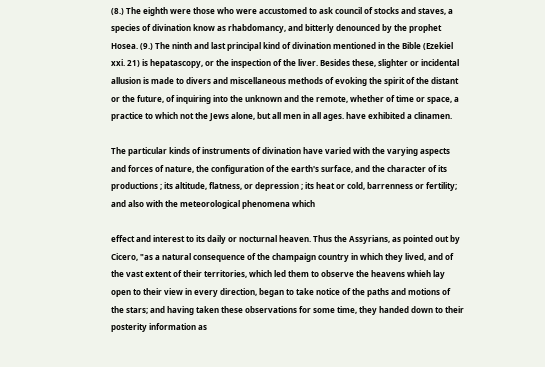(8.) The eighth were those who were accustomed to ask council of stocks and staves, a species of divination know as rhabdomancy, and bitterly denounced by the prophet Hosea. (9.) The ninth and last principal kind of divination mentioned in the Bible (Ezekiel xxi. 21) is hepatascopy, or the inspection of the liver. Besides these, slighter or incidental allusion is made to divers and miscellaneous methods of evoking the spirit of the distant or the future, of inquiring into the unknown and the remote, whether of time or space, a practice to which not the Jews alone, but all men in all ages. have exhibited a clinamen.

The particular kinds of instruments of divination have varied with the varying aspects and forces of nature, the configuration of the earth's surface, and the character of its productions ; its altitude, flatness, or depression ; its heat or cold, barrenness or fertility; and also with the meteorological phenomena which

effect and interest to its daily or nocturnal heaven. Thus the Assyrians, as pointed out by Cicero, "as a natural consequence of the champaign country in which they lived, and of the vast extent of their territories, which led them to observe the heavens whieh lay open to their view in every direction, began to take notice of the paths and motions of the stars; and having taken these observations for some time, they handed down to their posterity information as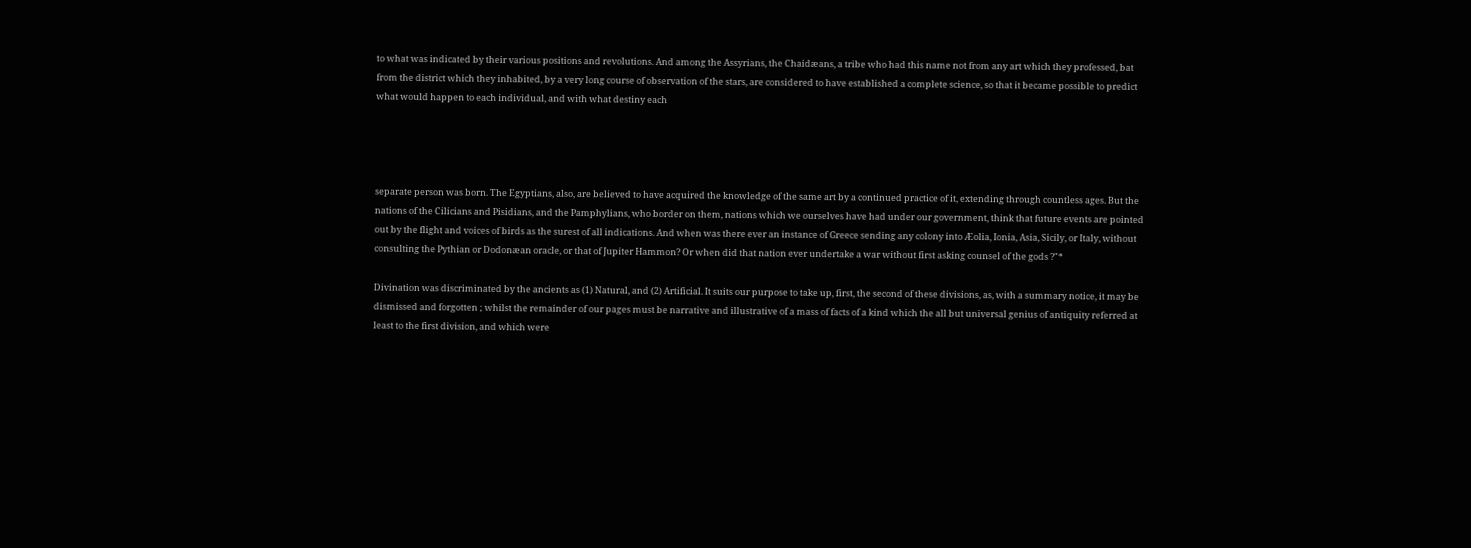to what was indicated by their various positions and revolutions. And among the Assyrians, the Chaidæans, a tribe who had this name not from any art which they professed, bat from the district which they inhabited, by a very long course of observation of the stars, are considered to have established a complete science, so that it became possible to predict what would happen to each individual, and with what destiny each




separate person was born. The Egyptians, also, are believed to have acquired the knowledge of the same art by a continued practice of it, extending through countless ages. But the nations of the Cilicians and Pisidians, and the Pamphylians, who border on them, nations which we ourselves have had under our government, think that future events are pointed out by the flight and voices of birds as the surest of all indications. And when was there ever an instance of Greece sending any colony into Æolia, Ionia, Asia, Sicily, or Italy, without consulting the Pythian or Dodonæan oracle, or that of Jupiter Hammon? Or when did that nation ever undertake a war without first asking counsel of the gods ?"*

Divination was discriminated by the ancients as (1) Natural, and (2) Artificial. It suits our purpose to take up, first, the second of these divisions, as, with a summary notice, it may be dismissed and forgotten ; whilst the remainder of our pages must be narrative and illustrative of a mass of facts of a kind which the all but universal genius of antiquity referred at least to the first division, and which were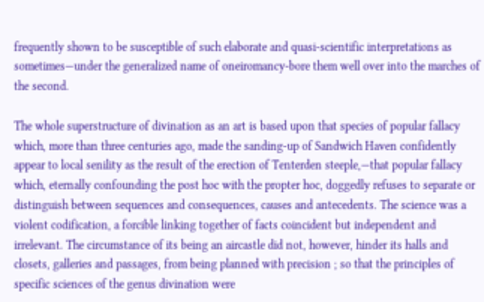frequently shown to be susceptible of such elaborate and quasi-scientific interpretations as sometimes—under the generalized name of oneiromancy-bore them well over into the marches of the second.

The whole superstructure of divination as an art is based upon that species of popular fallacy which, more than three centuries ago, made the sanding-up of Sandwich Haven confidently appear to local senility as the result of the erection of Tenterden steeple,—that popular fallacy which, eternally confounding the post hoc with the propter hoc, doggedly refuses to separate or distinguish between sequences and consequences, causes and antecedents. The science was a violent codification, a forcible linking together of facts coincident but independent and irrelevant. The circumstance of its being an aircastle did not, however, hinder its halls and closets, galleries and passages, from being planned with precision ; so that the principles of specific sciences of the genus divination were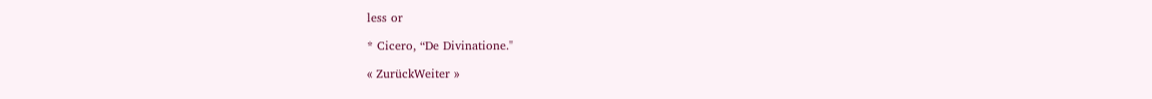less or

* Cicero, “De Divinatione."

« ZurückWeiter »